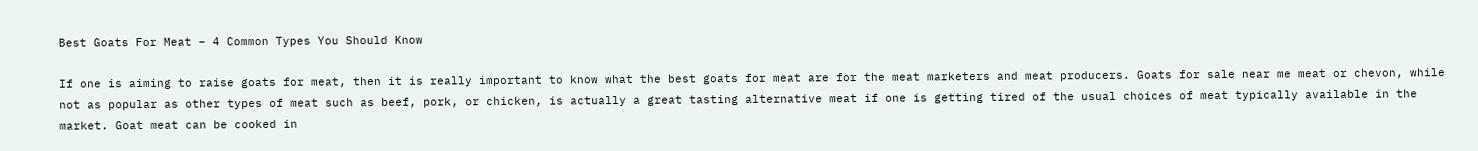Best Goats For Meat – 4 Common Types You Should Know

If one is aiming to raise goats for meat, then it is really important to know what the best goats for meat are for the meat marketers and meat producers. Goats for sale near me meat or chevon, while not as popular as other types of meat such as beef, pork, or chicken, is actually a great tasting alternative meat if one is getting tired of the usual choices of meat typically available in the market. Goat meat can be cooked in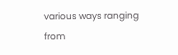various ways ranging from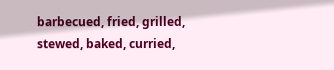barbecued, fried, grilled, stewed, baked, curried,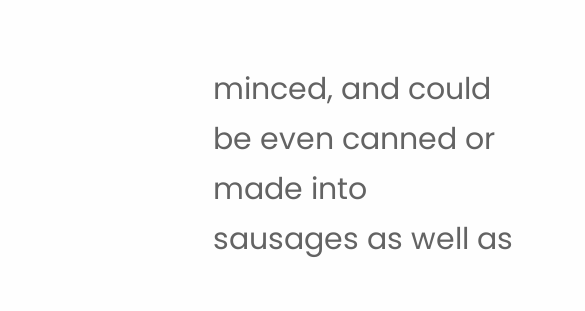minced, and could be even canned or made into sausages as well as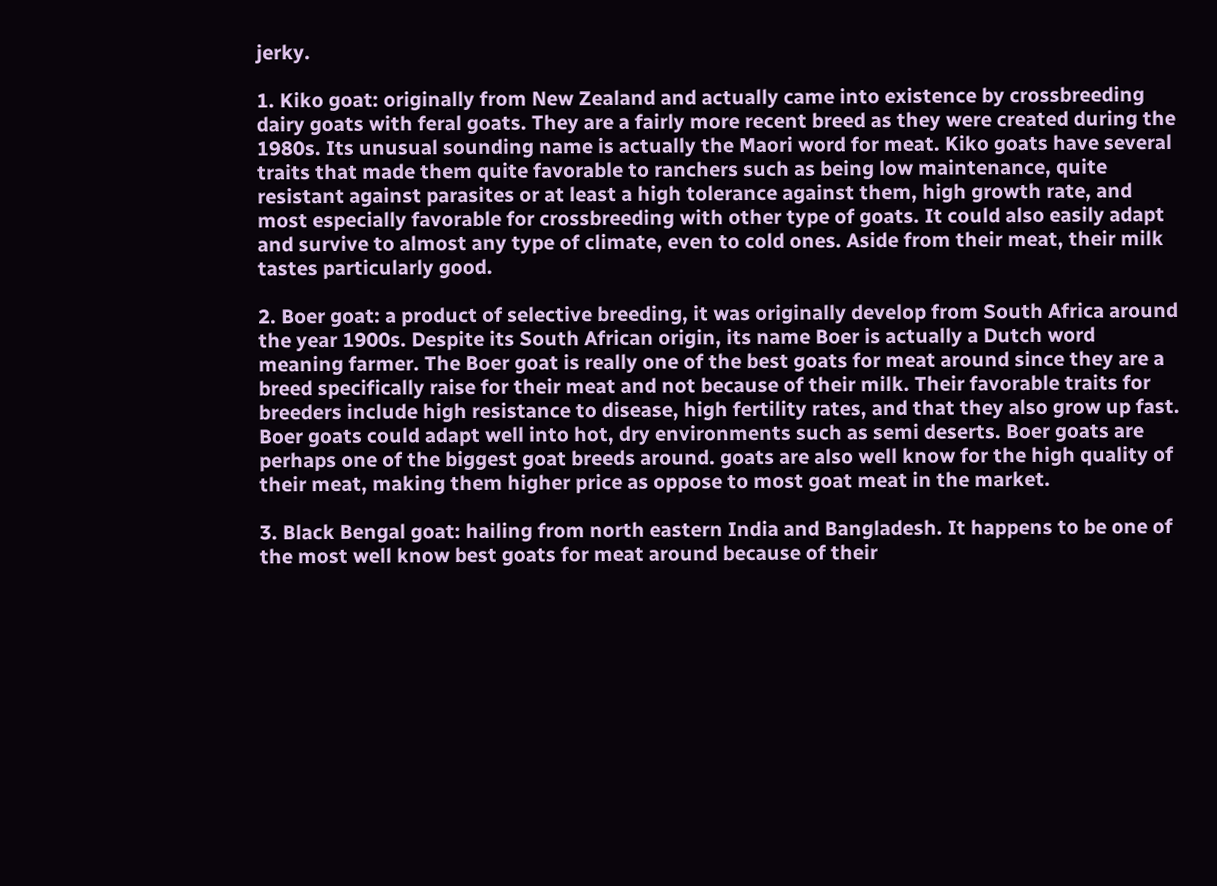jerky.

1. Kiko goat: originally from New Zealand and actually came into existence by crossbreeding dairy goats with feral goats. They are a fairly more recent breed as they were created during the 1980s. Its unusual sounding name is actually the Maori word for meat. Kiko goats have several traits that made them quite favorable to ranchers such as being low maintenance, quite resistant against parasites or at least a high tolerance against them, high growth rate, and most especially favorable for crossbreeding with other type of goats. It could also easily adapt and survive to almost any type of climate, even to cold ones. Aside from their meat, their milk tastes particularly good.

2. Boer goat: a product of selective breeding, it was originally develop from South Africa around the year 1900s. Despite its South African origin, its name Boer is actually a Dutch word meaning farmer. The Boer goat is really one of the best goats for meat around since they are a breed specifically raise for their meat and not because of their milk. Their favorable traits for breeders include high resistance to disease, high fertility rates, and that they also grow up fast. Boer goats could adapt well into hot, dry environments such as semi deserts. Boer goats are perhaps one of the biggest goat breeds around. goats are also well know for the high quality of their meat, making them higher price as oppose to most goat meat in the market.

3. Black Bengal goat: hailing from north eastern India and Bangladesh. It happens to be one of the most well know best goats for meat around because of their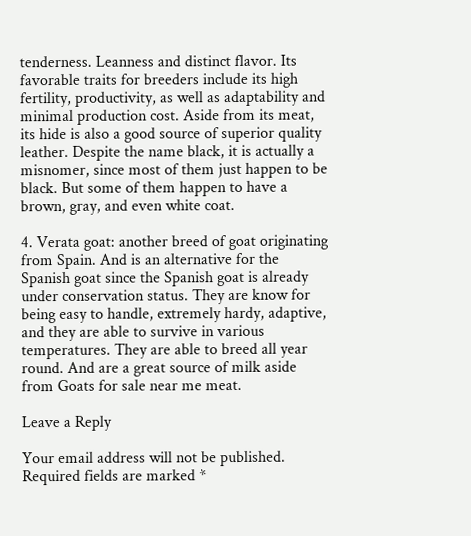tenderness. Leanness and distinct flavor. Its favorable traits for breeders include its high fertility, productivity, as well as adaptability and minimal production cost. Aside from its meat, its hide is also a good source of superior quality leather. Despite the name black, it is actually a misnomer, since most of them just happen to be black. But some of them happen to have a brown, gray, and even white coat.

4. Verata goat: another breed of goat originating from Spain. And is an alternative for the Spanish goat since the Spanish goat is already under conservation status. They are know for being easy to handle, extremely hardy, adaptive, and they are able to survive in various temperatures. They are able to breed all year round. And are a great source of milk aside from Goats for sale near me meat.

Leave a Reply

Your email address will not be published. Required fields are marked *